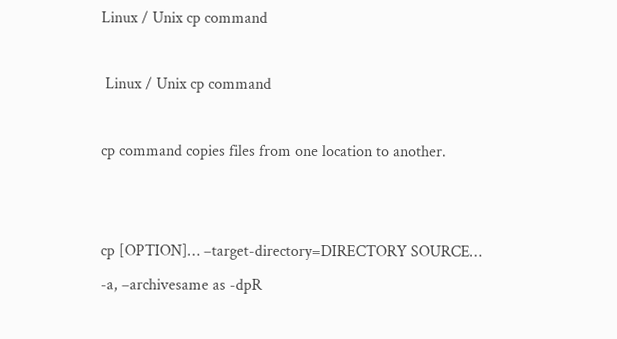Linux / Unix cp command

 Linux / Unix cp command

cp command copies files from one location to another.


cp [OPTION]… –target-directory=DIRECTORY SOURCE…
-a, –archivesame as -dpR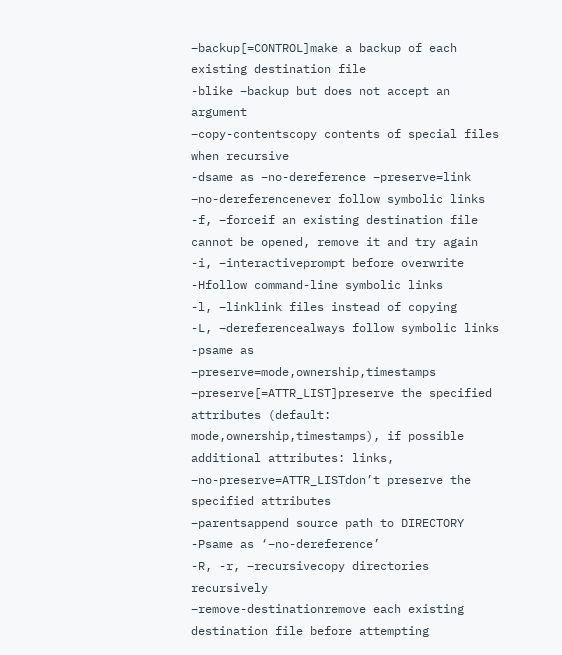–backup[=CONTROL]make a backup of each existing destination file
-blike –backup but does not accept an argument
–copy-contentscopy contents of special files when recursive
-dsame as –no-dereference –preserve=link
–no-dereferencenever follow symbolic links
-f, –forceif an existing destination file cannot be opened, remove it and try again
-i, –interactiveprompt before overwrite
-Hfollow command-line symbolic links
-l, –linklink files instead of copying
-L, –dereferencealways follow symbolic links
-psame as –preserve=mode,ownership,timestamps
–preserve[=ATTR_LIST]preserve the specified attributes (default: mode,ownership,timestamps), if possible additional attributes: links,
–no-preserve=ATTR_LISTdon’t preserve the specified attributes
–parentsappend source path to DIRECTORY
-Psame as ‘–no-dereference’
-R, -r, –recursivecopy directories recursively
–remove-destinationremove each existing destination file before attempting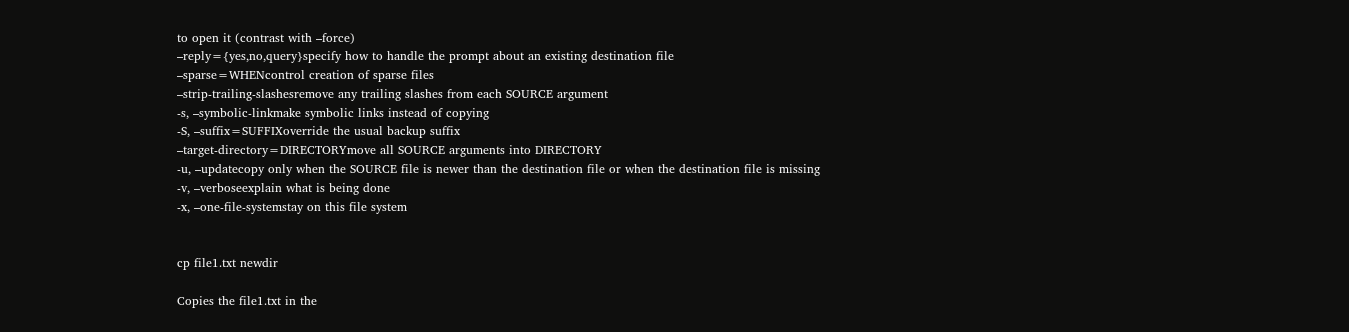to open it (contrast with –force)
–reply={yes,no,query}specify how to handle the prompt about an existing destination file
–sparse=WHENcontrol creation of sparse files
–strip-trailing-slashesremove any trailing slashes from each SOURCE argument
-s, –symbolic-linkmake symbolic links instead of copying
-S, –suffix=SUFFIXoverride the usual backup suffix
–target-directory=DIRECTORYmove all SOURCE arguments into DIRECTORY
-u, –updatecopy only when the SOURCE file is newer than the destination file or when the destination file is missing
-v, –verboseexplain what is being done
-x, –one-file-systemstay on this file system


cp file1.txt newdir

Copies the file1.txt in the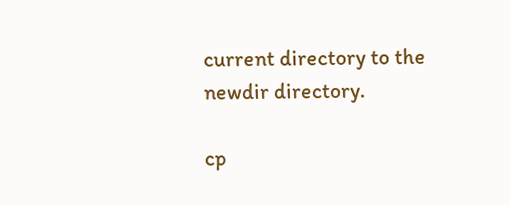current directory to the newdir directory.

cp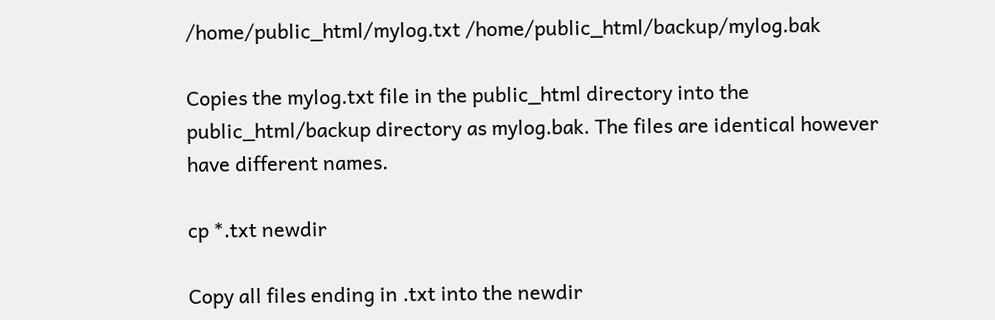/home/public_html/mylog.txt /home/public_html/backup/mylog.bak

Copies the mylog.txt file in the public_html directory into the public_html/backup directory as mylog.bak. The files are identical however have different names.

cp *.txt newdir

Copy all files ending in .txt into the newdir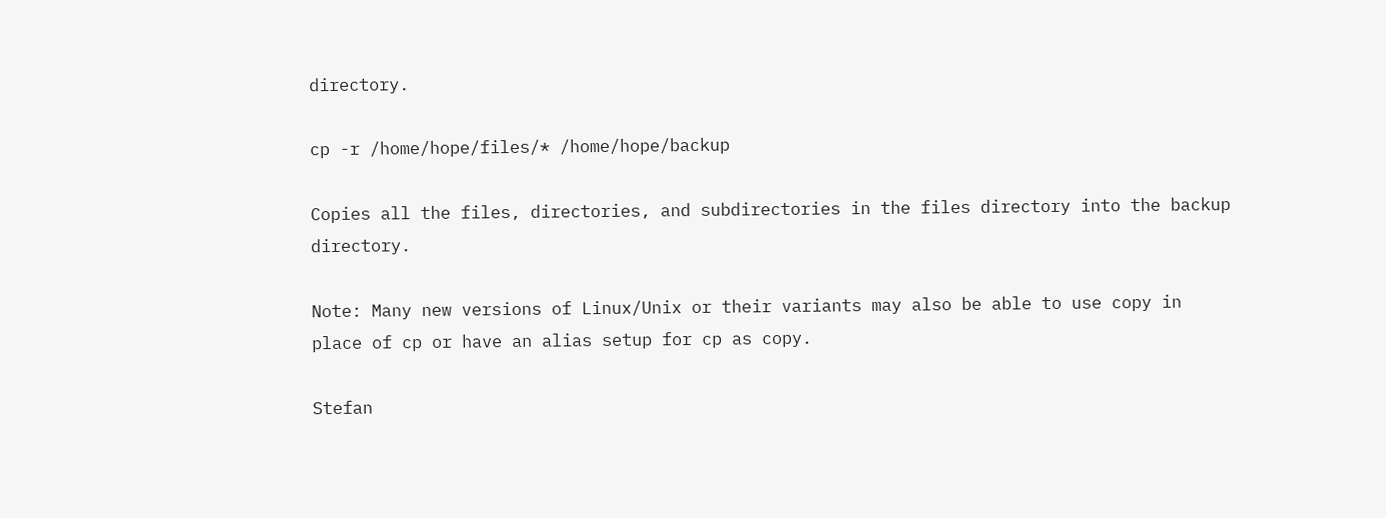directory.

cp -r /home/hope/files/* /home/hope/backup

Copies all the files, directories, and subdirectories in the files directory into the backup directory.

Note: Many new versions of Linux/Unix or their variants may also be able to use copy in place of cp or have an alias setup for cp as copy.

Stefan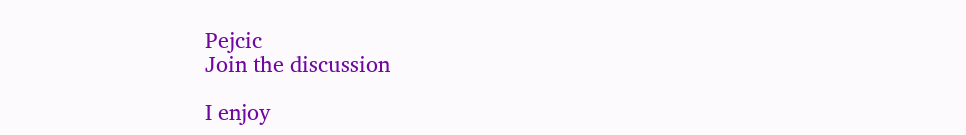Pejcic
Join the discussion

I enjoy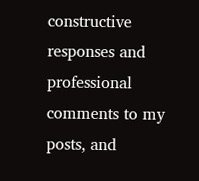constructive responses and professional comments to my posts, and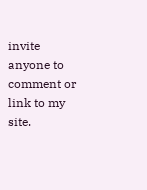invite anyone to comment or link to my site.